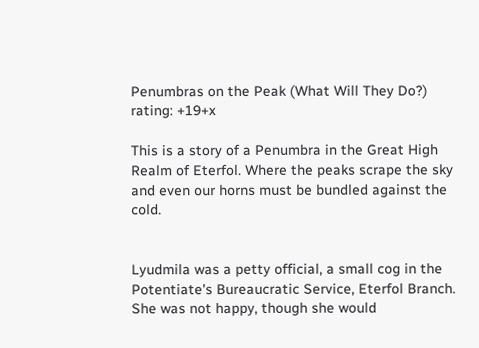Penumbras on the Peak (What Will They Do?)
rating: +19+x

This is a story of a Penumbra in the Great High Realm of Eterfol. Where the peaks scrape the sky and even our horns must be bundled against the cold.


Lyudmila was a petty official, a small cog in the Potentiate's Bureaucratic Service, Eterfol Branch. She was not happy, though she would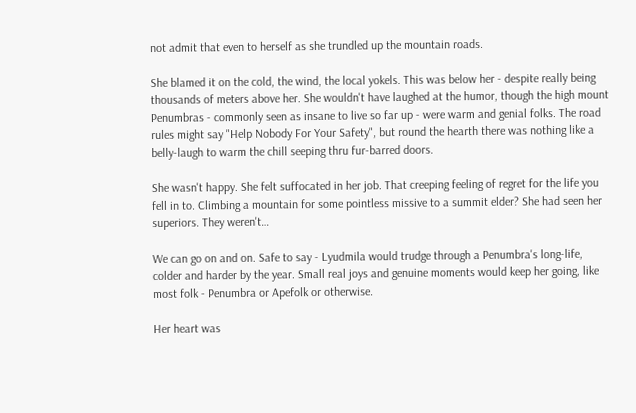not admit that even to herself as she trundled up the mountain roads.

She blamed it on the cold, the wind, the local yokels. This was below her - despite really being thousands of meters above her. She wouldn't have laughed at the humor, though the high mount Penumbras - commonly seen as insane to live so far up - were warm and genial folks. The road rules might say "Help Nobody For Your Safety", but round the hearth there was nothing like a belly-laugh to warm the chill seeping thru fur-barred doors.

She wasn't happy. She felt suffocated in her job. That creeping feeling of regret for the life you fell in to. Climbing a mountain for some pointless missive to a summit elder? She had seen her superiors. They weren't…

We can go on and on. Safe to say - Lyudmila would trudge through a Penumbra's long-life, colder and harder by the year. Small real joys and genuine moments would keep her going, like most folk - Penumbra or Apefolk or otherwise.

Her heart was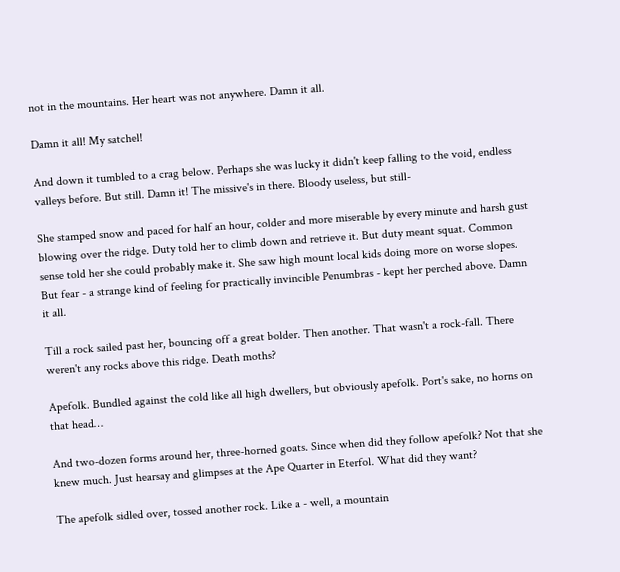not in the mountains. Her heart was not anywhere. Damn it all.

Damn it all! My satchel!

And down it tumbled to a crag below. Perhaps she was lucky it didn't keep falling to the void, endless valleys before. But still. Damn it! The missive's in there. Bloody useless, but still-

She stamped snow and paced for half an hour, colder and more miserable by every minute and harsh gust blowing over the ridge. Duty told her to climb down and retrieve it. But duty meant squat. Common sense told her she could probably make it. She saw high mount local kids doing more on worse slopes. But fear - a strange kind of feeling for practically invincible Penumbras - kept her perched above. Damn it all.

Till a rock sailed past her, bouncing off a great bolder. Then another. That wasn't a rock-fall. There weren't any rocks above this ridge. Death moths?

Apefolk. Bundled against the cold like all high dwellers, but obviously apefolk. Port's sake, no horns on that head…

And two-dozen forms around her, three-horned goats. Since when did they follow apefolk? Not that she knew much. Just hearsay and glimpses at the Ape Quarter in Eterfol. What did they want?

The apefolk sidled over, tossed another rock. Like a - well, a mountain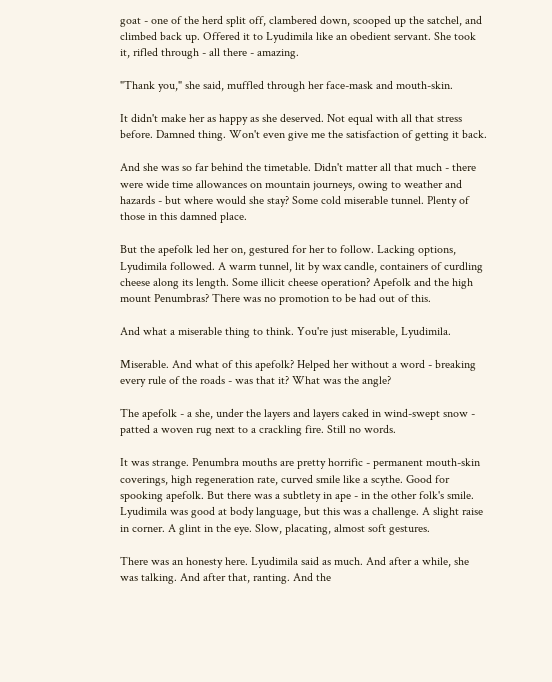goat - one of the herd split off, clambered down, scooped up the satchel, and climbed back up. Offered it to Lyudimila like an obedient servant. She took it, rifled through - all there - amazing.

"Thank you," she said, muffled through her face-mask and mouth-skin.

It didn't make her as happy as she deserved. Not equal with all that stress before. Damned thing. Won't even give me the satisfaction of getting it back.

And she was so far behind the timetable. Didn't matter all that much - there were wide time allowances on mountain journeys, owing to weather and hazards - but where would she stay? Some cold miserable tunnel. Plenty of those in this damned place.

But the apefolk led her on, gestured for her to follow. Lacking options, Lyudimila followed. A warm tunnel, lit by wax candle, containers of curdling cheese along its length. Some illicit cheese operation? Apefolk and the high mount Penumbras? There was no promotion to be had out of this.

And what a miserable thing to think. You're just miserable, Lyudimila.

Miserable. And what of this apefolk? Helped her without a word - breaking every rule of the roads - was that it? What was the angle?

The apefolk - a she, under the layers and layers caked in wind-swept snow - patted a woven rug next to a crackling fire. Still no words.

It was strange. Penumbra mouths are pretty horrific - permanent mouth-skin coverings, high regeneration rate, curved smile like a scythe. Good for spooking apefolk. But there was a subtlety in ape - in the other folk's smile. Lyudimila was good at body language, but this was a challenge. A slight raise in corner. A glint in the eye. Slow, placating, almost soft gestures.

There was an honesty here. Lyudimila said as much. And after a while, she was talking. And after that, ranting. And the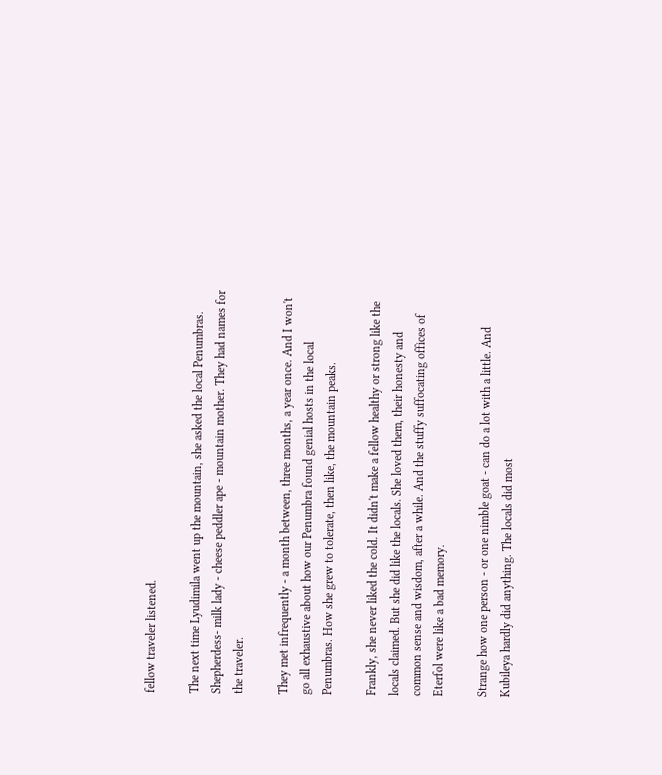fellow traveler listened.

The next time Lyudimila went up the mountain, she asked the local Penumbras. Shepherdess- milk lady - cheese peddler ape - mountain mother. They had names for the traveler.

They met infrequently - a month between, three months, a year once. And I won't go all exhaustive about how our Penumbra found genial hosts in the local Penumbras. How she grew to tolerate, then like, the mountain peaks.

Frankly, she never liked the cold. It didn't make a fellow healthy or strong like the locals claimed. But she did like the locals. She loved them, their honesty and common sense and wisdom, after a while. And the stuffy suffocating offices of Eterfol were like a bad memory.

Strange how one person - or one nimble goat - can do a lot with a little. And Kubileya hardly did anything. The locals did most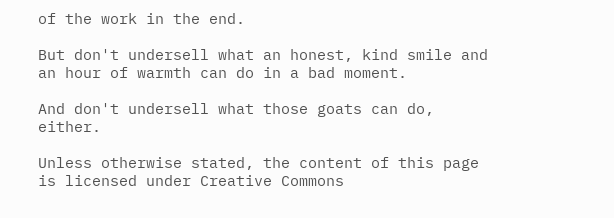of the work in the end.

But don't undersell what an honest, kind smile and an hour of warmth can do in a bad moment.

And don't undersell what those goats can do, either.

Unless otherwise stated, the content of this page is licensed under Creative Commons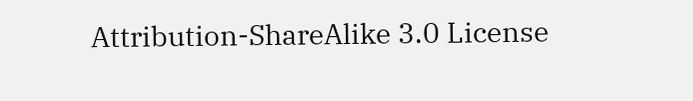Attribution-ShareAlike 3.0 License